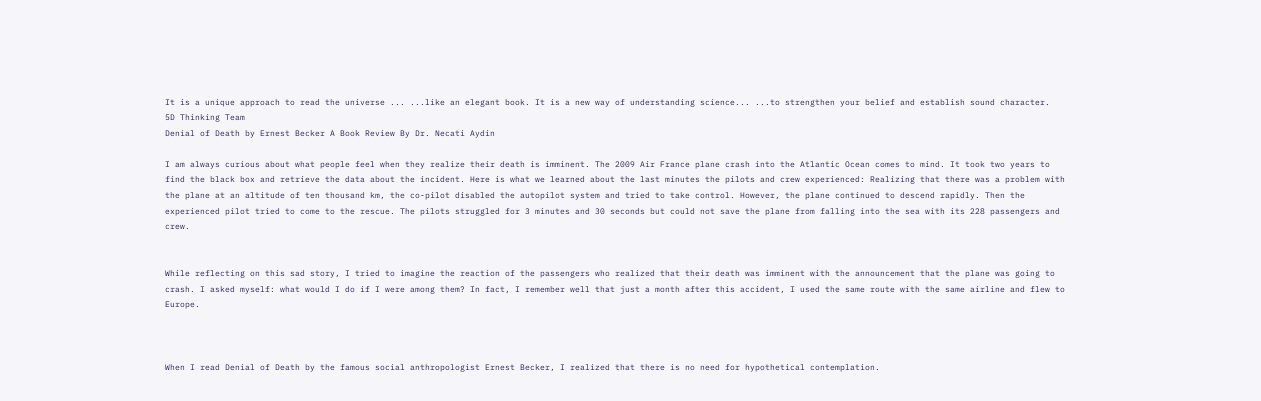It is a unique approach to read the universe ... ...like an elegant book. It is a new way of understanding science... ...to strengthen your belief and establish sound character.
5D Thinking Team
Denial of Death by Ernest Becker A Book Review By Dr. Necati Aydin

I am always curious about what people feel when they realize their death is imminent. The 2009 Air France plane crash into the Atlantic Ocean comes to mind. It took two years to find the black box and retrieve the data about the incident. Here is what we learned about the last minutes the pilots and crew experienced: Realizing that there was a problem with the plane at an altitude of ten thousand km, the co-pilot disabled the autopilot system and tried to take control. However, the plane continued to descend rapidly. Then the experienced pilot tried to come to the rescue. The pilots struggled for 3 minutes and 30 seconds but could not save the plane from falling into the sea with its 228 passengers and crew.


While reflecting on this sad story, I tried to imagine the reaction of the passengers who realized that their death was imminent with the announcement that the plane was going to crash. I asked myself: what would I do if I were among them? In fact, I remember well that just a month after this accident, I used the same route with the same airline and flew to Europe.



When I read Denial of Death by the famous social anthropologist Ernest Becker, I realized that there is no need for hypothetical contemplation.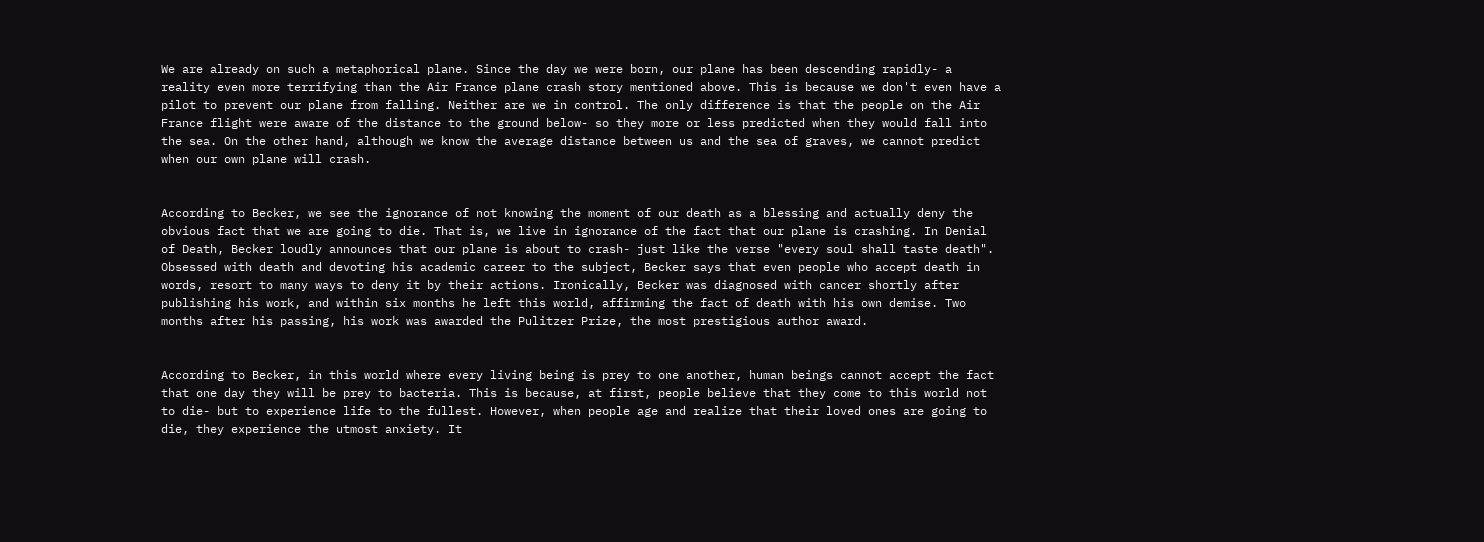We are already on such a metaphorical plane. Since the day we were born, our plane has been descending rapidly- a reality even more terrifying than the Air France plane crash story mentioned above. This is because we don't even have a pilot to prevent our plane from falling. Neither are we in control. The only difference is that the people on the Air France flight were aware of the distance to the ground below- so they more or less predicted when they would fall into the sea. On the other hand, although we know the average distance between us and the sea of graves, we cannot predict when our own plane will crash.


According to Becker, we see the ignorance of not knowing the moment of our death as a blessing and actually deny the obvious fact that we are going to die. That is, we live in ignorance of the fact that our plane is crashing. In Denial of Death, Becker loudly announces that our plane is about to crash- just like the verse "every soul shall taste death". Obsessed with death and devoting his academic career to the subject, Becker says that even people who accept death in words, resort to many ways to deny it by their actions. Ironically, Becker was diagnosed with cancer shortly after publishing his work, and within six months he left this world, affirming the fact of death with his own demise. Two months after his passing, his work was awarded the Pulitzer Prize, the most prestigious author award.


According to Becker, in this world where every living being is prey to one another, human beings cannot accept the fact that one day they will be prey to bacteria. This is because, at first, people believe that they come to this world not to die- but to experience life to the fullest. However, when people age and realize that their loved ones are going to die, they experience the utmost anxiety. It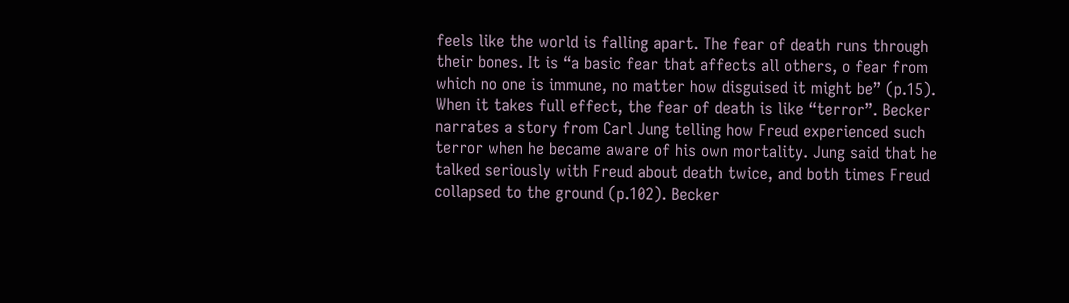feels like the world is falling apart. The fear of death runs through their bones. It is “a basic fear that affects all others, o fear from which no one is immune, no matter how disguised it might be” (p.15). When it takes full effect, the fear of death is like “terror”. Becker narrates a story from Carl Jung telling how Freud experienced such terror when he became aware of his own mortality. Jung said that he talked seriously with Freud about death twice, and both times Freud collapsed to the ground (p.102). Becker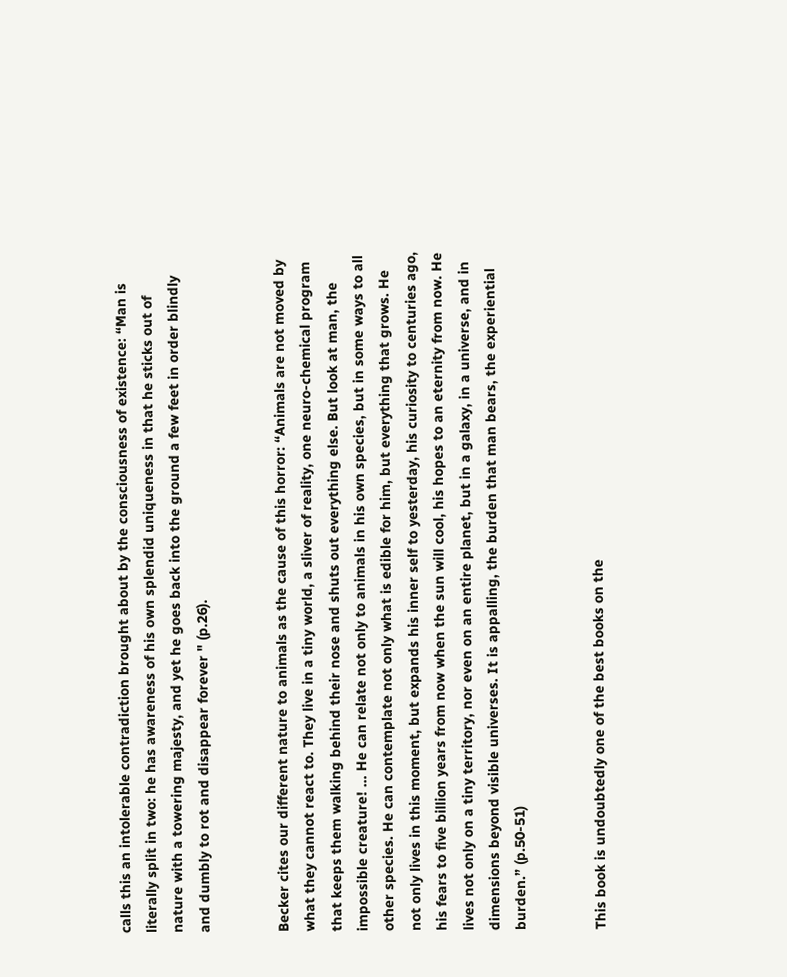calls this an intolerable contradiction brought about by the consciousness of existence: “Man is literally split in two: he has awareness of his own splendid uniqueness in that he sticks out of nature with a towering majesty, and yet he goes back into the ground a few feet in order blindly and dumbly to rot and disappear forever " (p.26).


Becker cites our different nature to animals as the cause of this horror: “Animals are not moved by what they cannot react to. They live in a tiny world, a sliver of reality, one neuro-chemical program that keeps them walking behind their nose and shuts out everything else. But look at man, the impossible creature! … He can relate not only to animals in his own species, but in some ways to all other species. He can contemplate not only what is edible for him, but everything that grows. He not only lives in this moment, but expands his inner self to yesterday, his curiosity to centuries ago, his fears to five billion years from now when the sun will cool, his hopes to an eternity from now. He lives not only on a tiny territory, nor even on an entire planet, but in a galaxy, in a universe, and in dimensions beyond visible universes. It is appalling, the burden that man bears, the experiential burden.” (p.50-51)


This book is undoubtedly one of the best books on the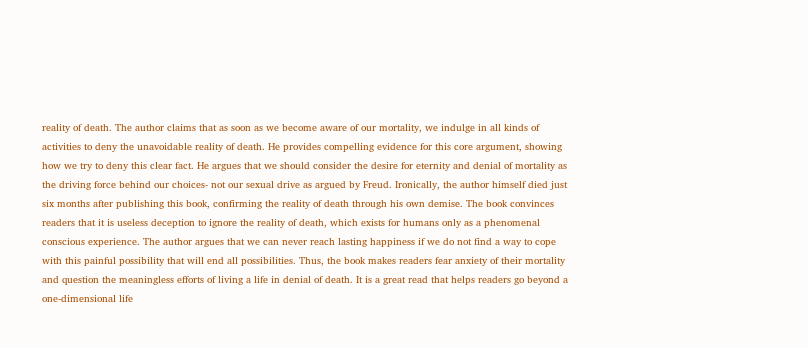reality of death. The author claims that as soon as we become aware of our mortality, we indulge in all kinds of activities to deny the unavoidable reality of death. He provides compelling evidence for this core argument, showing how we try to deny this clear fact. He argues that we should consider the desire for eternity and denial of mortality as the driving force behind our choices- not our sexual drive as argued by Freud. Ironically, the author himself died just six months after publishing this book, confirming the reality of death through his own demise. The book convinces readers that it is useless deception to ignore the reality of death, which exists for humans only as a phenomenal conscious experience. The author argues that we can never reach lasting happiness if we do not find a way to cope with this painful possibility that will end all possibilities. Thus, the book makes readers fear anxiety of their mortality and question the meaningless efforts of living a life in denial of death. It is a great read that helps readers go beyond a one-dimensional life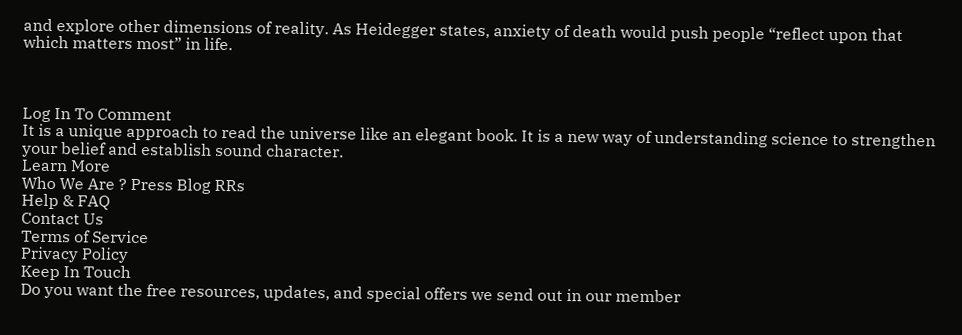and explore other dimensions of reality. As Heidegger states, anxiety of death would push people “reflect upon that which matters most” in life.



Log In To Comment
It is a unique approach to read the universe like an elegant book. It is a new way of understanding science to strengthen your belief and establish sound character.
Learn More
Who We Are ? Press Blog RRs
Help & FAQ
Contact Us
Terms of Service
Privacy Policy
Keep In Touch
Do you want the free resources, updates, and special offers we send out in our member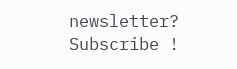newsletter?
Subscribe !